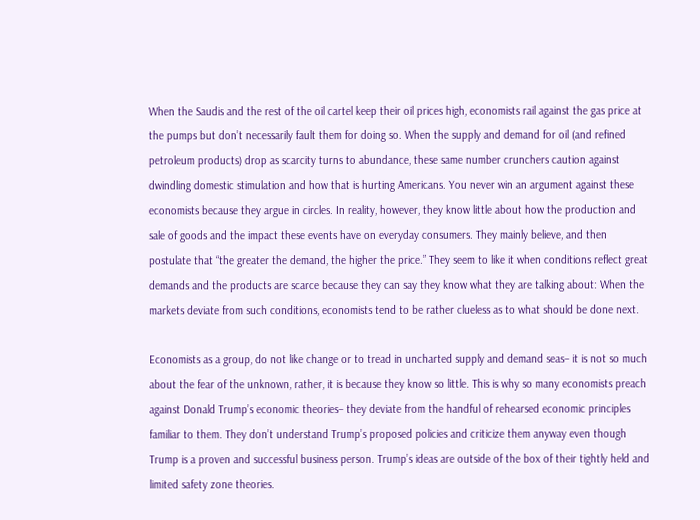When the Saudis and the rest of the oil cartel keep their oil prices high, economists rail against the gas price at the pumps but don’t necessarily fault them for doing so. When the supply and demand for oil (and refined petroleum products) drop as scarcity turns to abundance, these same number crunchers caution against dwindling domestic stimulation and how that is hurting Americans. You never win an argument against these economists because they argue in circles. In reality, however, they know little about how the production and sale of goods and the impact these events have on everyday consumers. They mainly believe, and then postulate that “the greater the demand, the higher the price.” They seem to like it when conditions reflect great demands and the products are scarce because they can say they know what they are talking about: When the markets deviate from such conditions, economists tend to be rather clueless as to what should be done next.

Economists as a group, do not like change or to tread in uncharted supply and demand seas– it is not so much about the fear of the unknown, rather, it is because they know so little. This is why so many economists preach against Donald Trump’s economic theories– they deviate from the handful of rehearsed economic principles familiar to them. They don’t understand Trump’s proposed policies and criticize them anyway even though Trump is a proven and successful business person. Trump’s ideas are outside of the box of their tightly held and limited safety zone theories.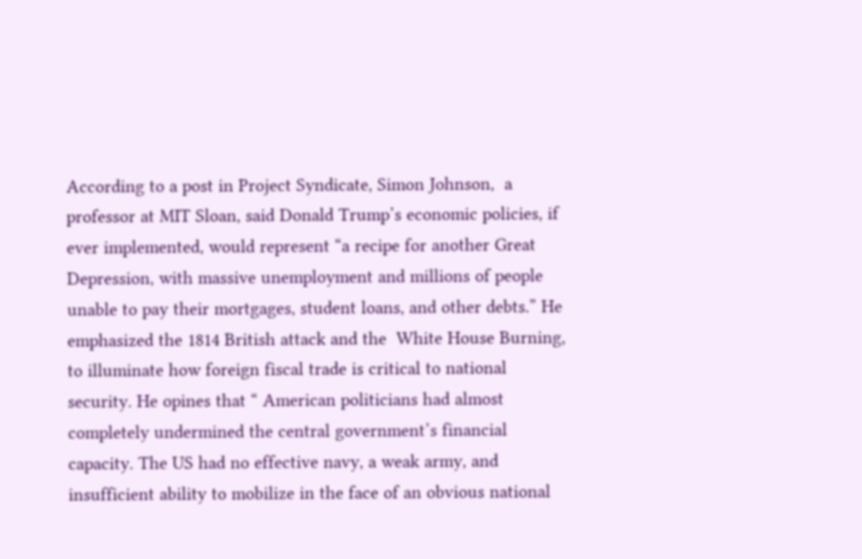According to a post in Project Syndicate, Simon Johnson,  a professor at MIT Sloan, said Donald Trump’s economic policies, if ever implemented, would represent “a recipe for another Great Depression, with massive unemployment and millions of people unable to pay their mortgages, student loans, and other debts.” He emphasized the 1814 British attack and the  White House Burning, to illuminate how foreign fiscal trade is critical to national security. He opines that “ American politicians had almost completely undermined the central government’s financial capacity. The US had no effective navy, a weak army, and insufficient ability to mobilize in the face of an obvious national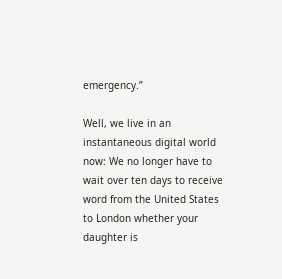emergency.”

Well, we live in an instantaneous digital world now: We no longer have to wait over ten days to receive word from the United States to London whether your daughter is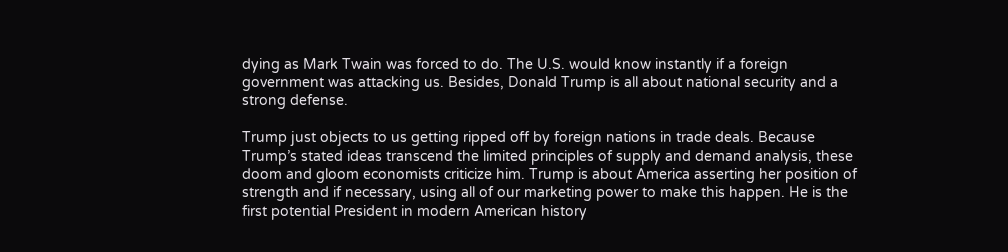dying as Mark Twain was forced to do. The U.S. would know instantly if a foreign government was attacking us. Besides, Donald Trump is all about national security and a strong defense.

Trump just objects to us getting ripped off by foreign nations in trade deals. Because Trump’s stated ideas transcend the limited principles of supply and demand analysis, these doom and gloom economists criticize him. Trump is about America asserting her position of strength and if necessary, using all of our marketing power to make this happen. He is the first potential President in modern American history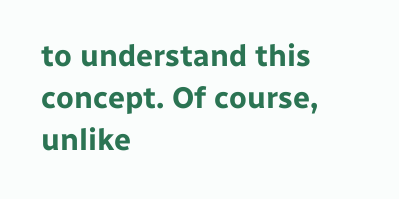to understand this concept. Of course, unlike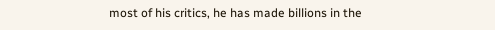most of his critics, he has made billions in the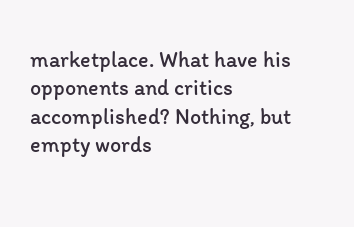marketplace. What have his opponents and critics accomplished? Nothing, but empty words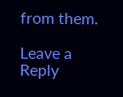from them.

Leave a Reply